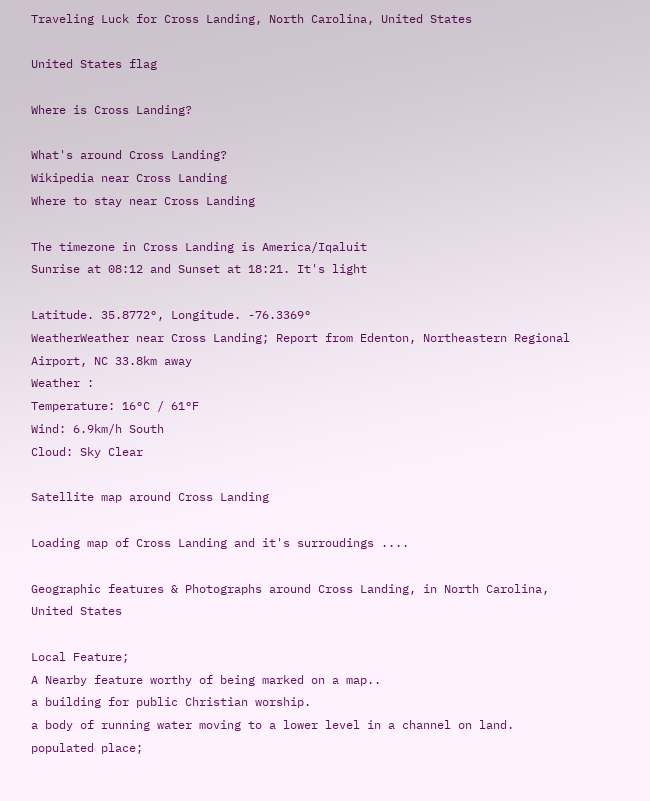Traveling Luck for Cross Landing, North Carolina, United States

United States flag

Where is Cross Landing?

What's around Cross Landing?
Wikipedia near Cross Landing
Where to stay near Cross Landing

The timezone in Cross Landing is America/Iqaluit
Sunrise at 08:12 and Sunset at 18:21. It's light

Latitude. 35.8772°, Longitude. -76.3369°
WeatherWeather near Cross Landing; Report from Edenton, Northeastern Regional Airport, NC 33.8km away
Weather :
Temperature: 16°C / 61°F
Wind: 6.9km/h South
Cloud: Sky Clear

Satellite map around Cross Landing

Loading map of Cross Landing and it's surroudings ....

Geographic features & Photographs around Cross Landing, in North Carolina, United States

Local Feature;
A Nearby feature worthy of being marked on a map..
a building for public Christian worship.
a body of running water moving to a lower level in a channel on land.
populated place;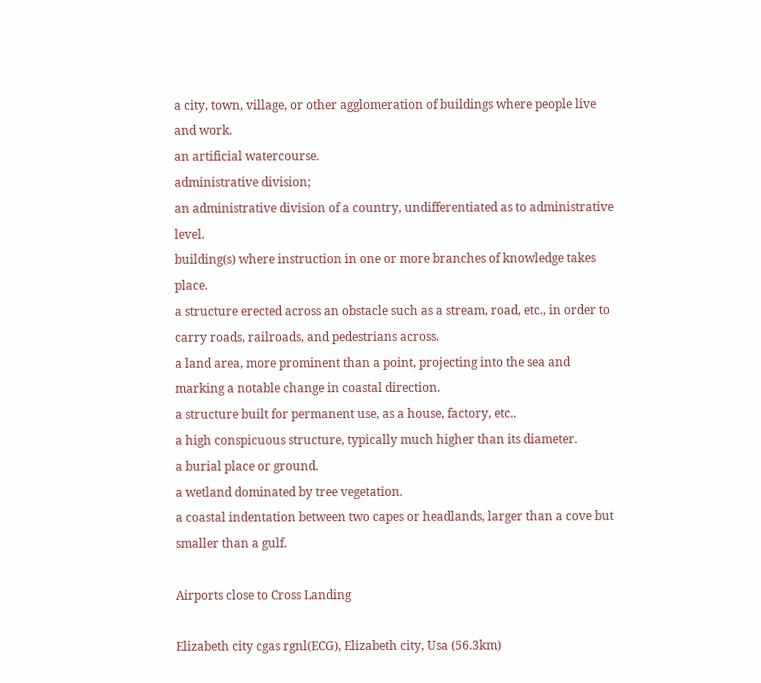a city, town, village, or other agglomeration of buildings where people live and work.
an artificial watercourse.
administrative division;
an administrative division of a country, undifferentiated as to administrative level.
building(s) where instruction in one or more branches of knowledge takes place.
a structure erected across an obstacle such as a stream, road, etc., in order to carry roads, railroads, and pedestrians across.
a land area, more prominent than a point, projecting into the sea and marking a notable change in coastal direction.
a structure built for permanent use, as a house, factory, etc..
a high conspicuous structure, typically much higher than its diameter.
a burial place or ground.
a wetland dominated by tree vegetation.
a coastal indentation between two capes or headlands, larger than a cove but smaller than a gulf.

Airports close to Cross Landing

Elizabeth city cgas rgnl(ECG), Elizabeth city, Usa (56.3km)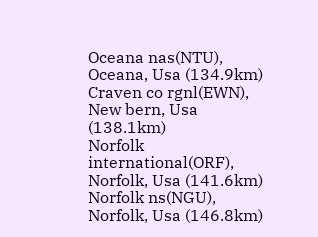Oceana nas(NTU), Oceana, Usa (134.9km)
Craven co rgnl(EWN), New bern, Usa (138.1km)
Norfolk international(ORF), Norfolk, Usa (141.6km)
Norfolk ns(NGU), Norfolk, Usa (146.8km)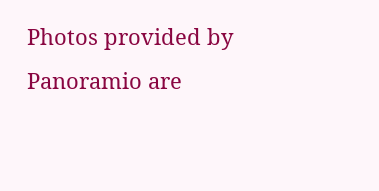Photos provided by Panoramio are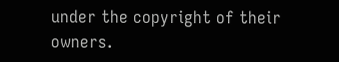under the copyright of their owners.